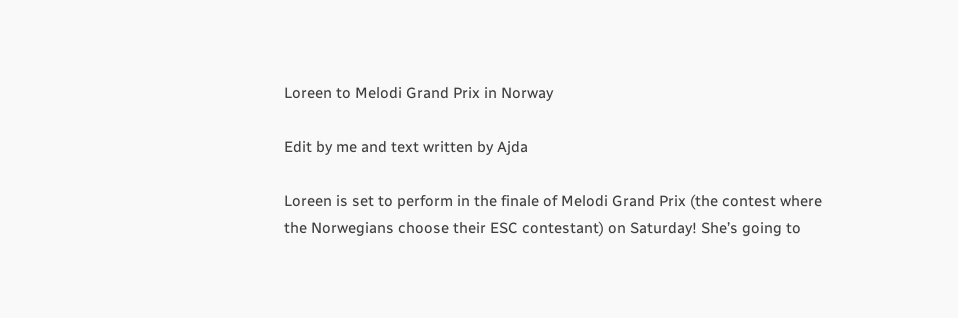Loreen to Melodi Grand Prix in Norway

Edit by me and text written by Ajda

Loreen is set to perform in the finale of Melodi Grand Prix (the contest where the Norwegians choose their ESC contestant) on Saturday! She’s going to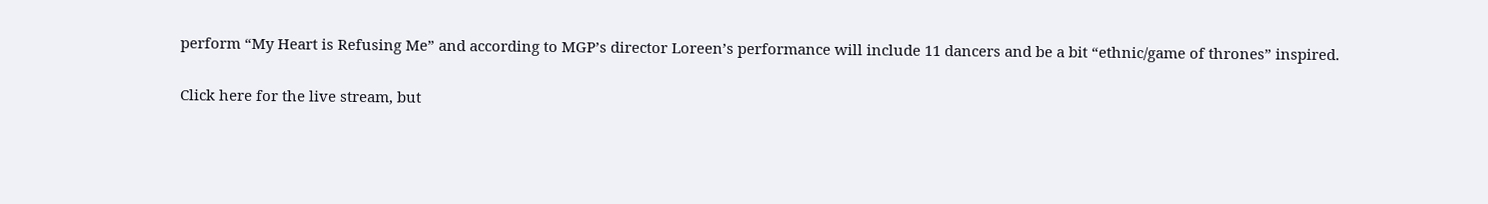perform “My Heart is Refusing Me” and according to MGP’s director Loreen’s performance will include 11 dancers and be a bit “ethnic/game of thrones” inspired.

Click here for the live stream, but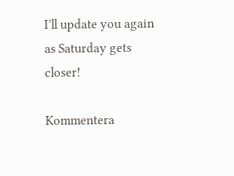I’ll update you again as Saturday gets closer!

Kommentera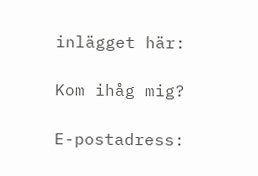inlägget här:

Kom ihåg mig?

E-postadress: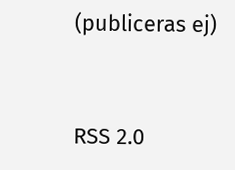(publiceras ej)



RSS 2.0